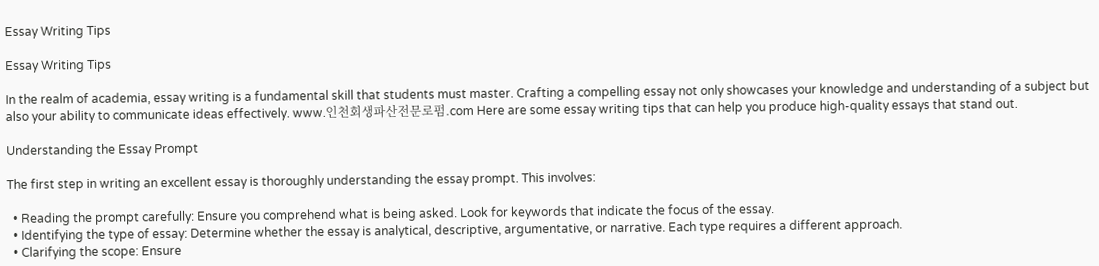Essay Writing Tips

Essay Writing Tips

In the realm of academia, essay writing is a fundamental skill that students must master. Crafting a compelling essay not only showcases your knowledge and understanding of a subject but also your ability to communicate ideas effectively. www.인천회생파산전문로펌.com Here are some essay writing tips that can help you produce high-quality essays that stand out.

Understanding the Essay Prompt

The first step in writing an excellent essay is thoroughly understanding the essay prompt. This involves:

  • Reading the prompt carefully: Ensure you comprehend what is being asked. Look for keywords that indicate the focus of the essay.
  • Identifying the type of essay: Determine whether the essay is analytical, descriptive, argumentative, or narrative. Each type requires a different approach.
  • Clarifying the scope: Ensure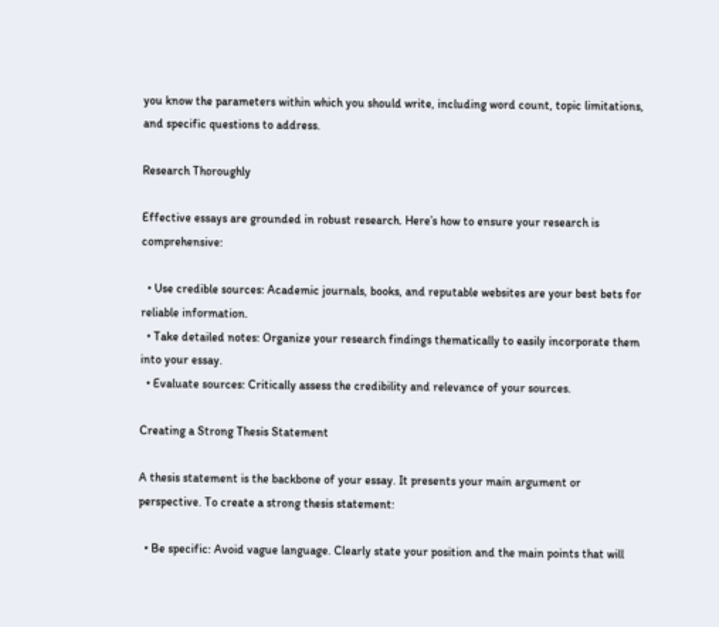you know the parameters within which you should write, including word count, topic limitations, and specific questions to address.

Research Thoroughly

Effective essays are grounded in robust research. Here’s how to ensure your research is comprehensive:

  • Use credible sources: Academic journals, books, and reputable websites are your best bets for reliable information.
  • Take detailed notes: Organize your research findings thematically to easily incorporate them into your essay.
  • Evaluate sources: Critically assess the credibility and relevance of your sources.

Creating a Strong Thesis Statement

A thesis statement is the backbone of your essay. It presents your main argument or perspective. To create a strong thesis statement:

  • Be specific: Avoid vague language. Clearly state your position and the main points that will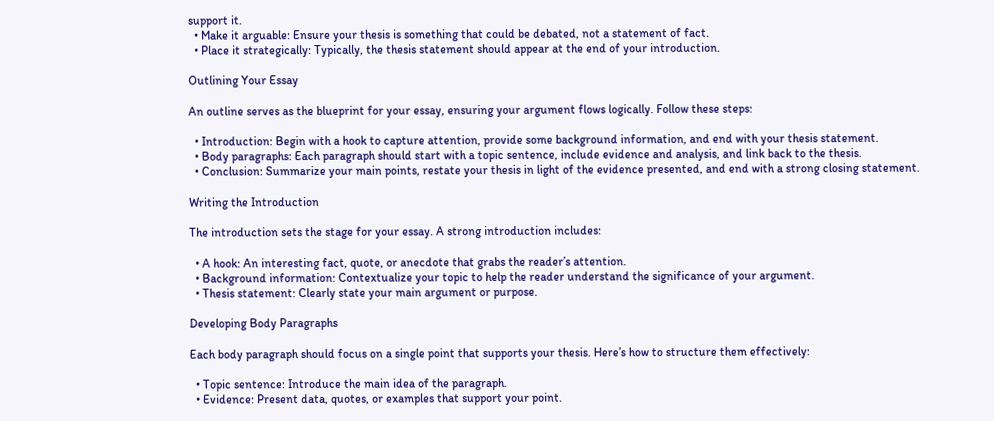support it.
  • Make it arguable: Ensure your thesis is something that could be debated, not a statement of fact.
  • Place it strategically: Typically, the thesis statement should appear at the end of your introduction.

Outlining Your Essay

An outline serves as the blueprint for your essay, ensuring your argument flows logically. Follow these steps:

  • Introduction: Begin with a hook to capture attention, provide some background information, and end with your thesis statement.
  • Body paragraphs: Each paragraph should start with a topic sentence, include evidence and analysis, and link back to the thesis.
  • Conclusion: Summarize your main points, restate your thesis in light of the evidence presented, and end with a strong closing statement.

Writing the Introduction

The introduction sets the stage for your essay. A strong introduction includes:

  • A hook: An interesting fact, quote, or anecdote that grabs the reader’s attention.
  • Background information: Contextualize your topic to help the reader understand the significance of your argument.
  • Thesis statement: Clearly state your main argument or purpose.

Developing Body Paragraphs

Each body paragraph should focus on a single point that supports your thesis. Here’s how to structure them effectively:

  • Topic sentence: Introduce the main idea of the paragraph.
  • Evidence: Present data, quotes, or examples that support your point.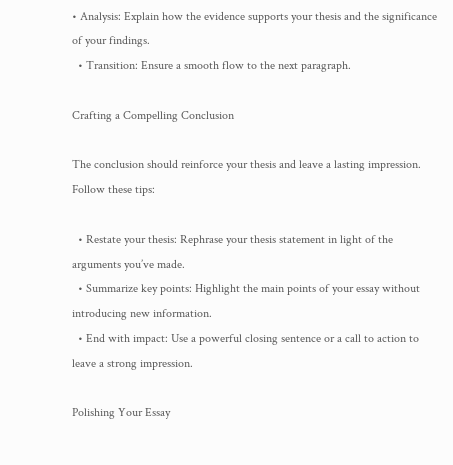• Analysis: Explain how the evidence supports your thesis and the significance of your findings.
  • Transition: Ensure a smooth flow to the next paragraph.

Crafting a Compelling Conclusion

The conclusion should reinforce your thesis and leave a lasting impression. Follow these tips:

  • Restate your thesis: Rephrase your thesis statement in light of the arguments you’ve made.
  • Summarize key points: Highlight the main points of your essay without introducing new information.
  • End with impact: Use a powerful closing sentence or a call to action to leave a strong impression.

Polishing Your Essay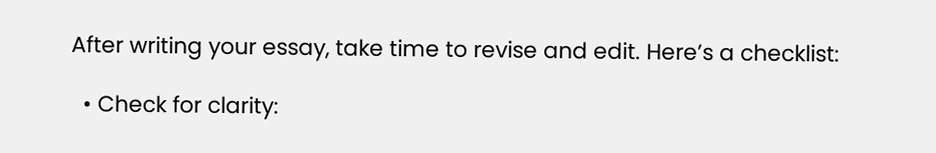After writing your essay, take time to revise and edit. Here’s a checklist:

  • Check for clarity: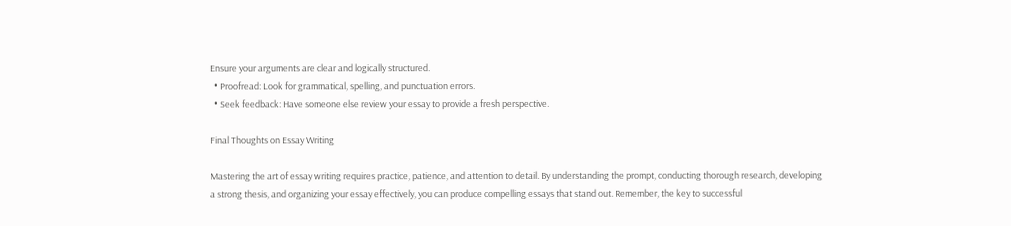Ensure your arguments are clear and logically structured.
  • Proofread: Look for grammatical, spelling, and punctuation errors.
  • Seek feedback: Have someone else review your essay to provide a fresh perspective.

Final Thoughts on Essay Writing

Mastering the art of essay writing requires practice, patience, and attention to detail. By understanding the prompt, conducting thorough research, developing a strong thesis, and organizing your essay effectively, you can produce compelling essays that stand out. Remember, the key to successful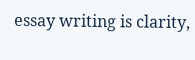essay writing is clarity,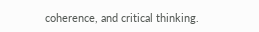coherence, and critical thinking.